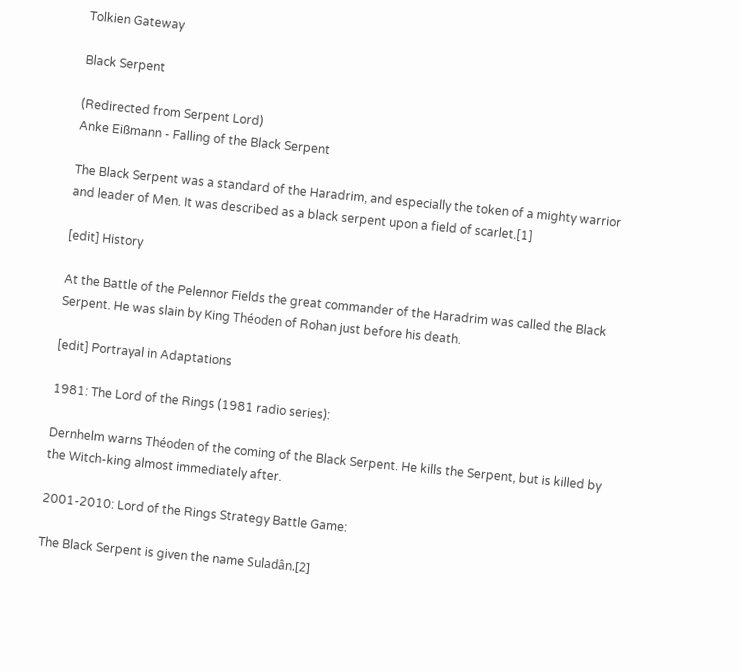Tolkien Gateway

Black Serpent

(Redirected from Serpent Lord)
Anke Eißmann - Falling of the Black Serpent

The Black Serpent was a standard of the Haradrim, and especially the token of a mighty warrior and leader of Men. It was described as a black serpent upon a field of scarlet.[1]

[edit] History

At the Battle of the Pelennor Fields the great commander of the Haradrim was called the Black Serpent. He was slain by King Théoden of Rohan just before his death.

[edit] Portrayal in Adaptations

1981: The Lord of the Rings (1981 radio series):

Dernhelm warns Théoden of the coming of the Black Serpent. He kills the Serpent, but is killed by the Witch-king almost immediately after.

2001-2010: Lord of the Rings Strategy Battle Game:

The Black Serpent is given the name Suladân.[2]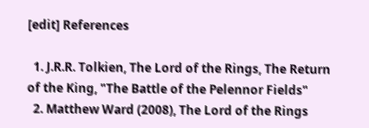[edit] References

  1. J.R.R. Tolkien, The Lord of the Rings, The Return of the King, "The Battle of the Pelennor Fields"
  2. Matthew Ward (2008), The Lord of the Rings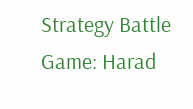Strategy Battle Game: Harad